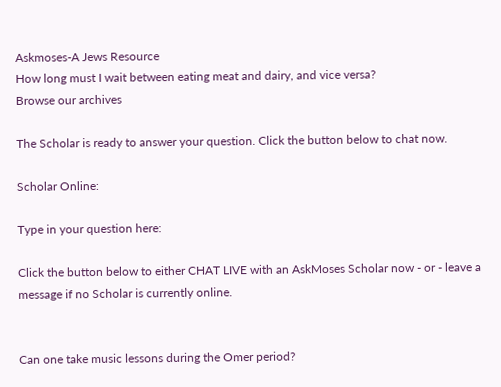Askmoses-A Jews Resource
How long must I wait between eating meat and dairy, and vice versa?
Browse our archives

The Scholar is ready to answer your question. Click the button below to chat now.

Scholar Online:

Type in your question here:

Click the button below to either CHAT LIVE with an AskMoses Scholar now - or - leave a message if no Scholar is currently online.


Can one take music lessons during the Omer period?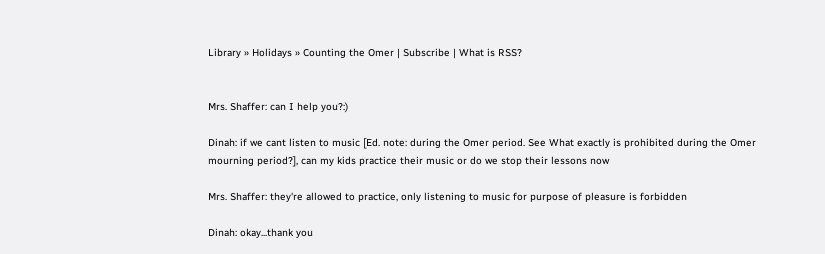Library » Holidays » Counting the Omer | Subscribe | What is RSS?


Mrs. Shaffer: can I help you?:)

Dinah: if we cant listen to music [Ed. note: during the Omer period. See What exactly is prohibited during the Omer mourning period?], can my kids practice their music or do we stop their lessons now

Mrs. Shaffer: they're allowed to practice, only listening to music for purpose of pleasure is forbidden

Dinah: okay...thank you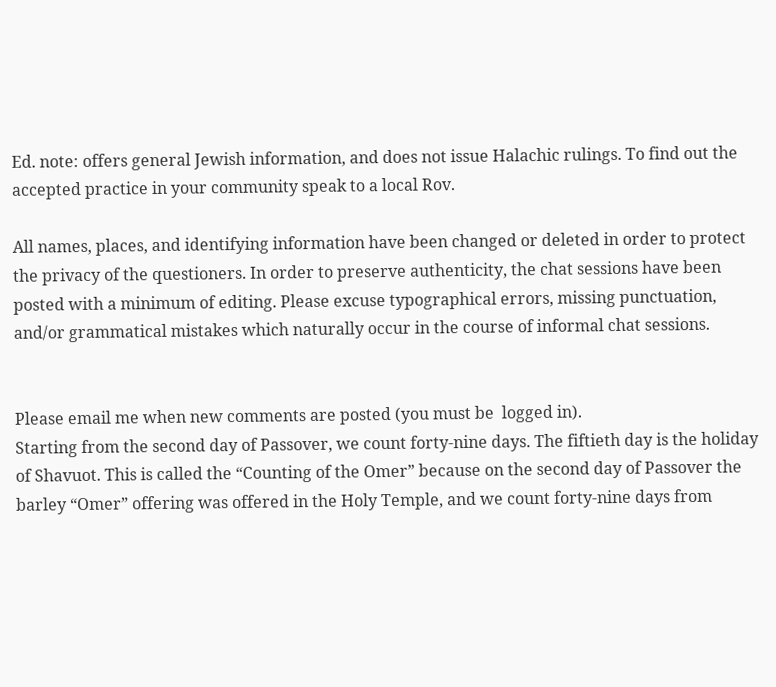Ed. note: offers general Jewish information, and does not issue Halachic rulings. To find out the accepted practice in your community speak to a local Rov.

All names, places, and identifying information have been changed or deleted in order to protect the privacy of the questioners. In order to preserve authenticity, the chat sessions have been posted with a minimum of editing. Please excuse typographical errors, missing punctuation, and/or grammatical mistakes which naturally occur in the course of informal chat sessions.


Please email me when new comments are posted (you must be  logged in).
Starting from the second day of Passover, we count forty-nine days. The fiftieth day is the holiday of Shavuot. This is called the “Counting of the Omer” because on the second day of Passover the barley “Omer” offering was offered in the Holy Temple, and we count forty-nine days from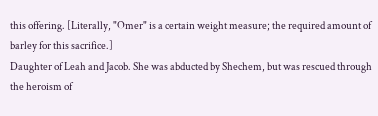this offering. [Literally, "Omer" is a certain weight measure; the required amount of barley for this sacrifice.]
Daughter of Leah and Jacob. She was abducted by Shechem, but was rescued through the heroism of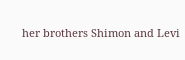her brothers Shimon and Levi